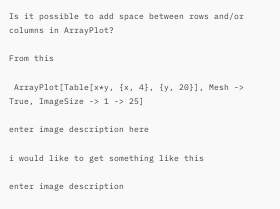Is it possible to add space between rows and/or columns in ArrayPlot?

From this

 ArrayPlot[Table[x*y, {x, 4}, {y, 20}], Mesh -> True, ImageSize -> 1 -> 25]

enter image description here

i would like to get something like this

enter image description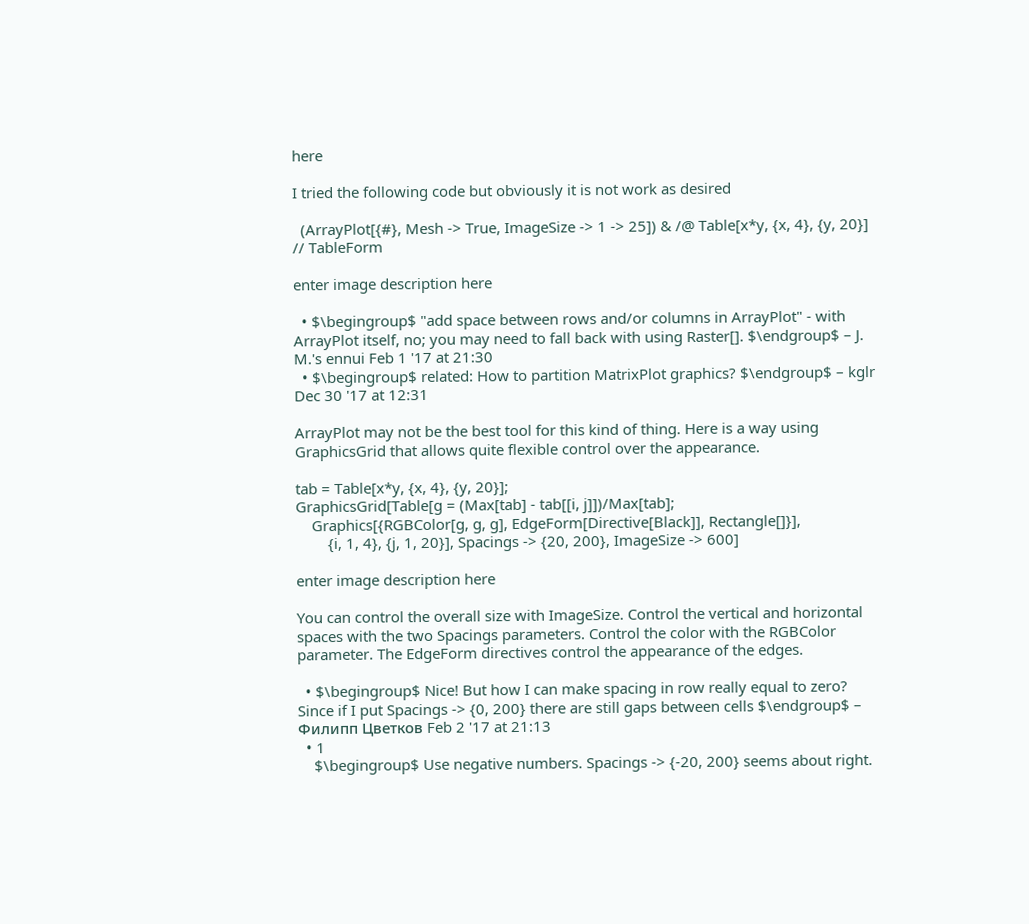here

I tried the following code but obviously it is not work as desired

  (ArrayPlot[{#}, Mesh -> True, ImageSize -> 1 -> 25]) & /@ Table[x*y, {x, 4}, {y, 20}] // TableForm

enter image description here

  • $\begingroup$ "add space between rows and/or columns in ArrayPlot" - with ArrayPlot itself, no; you may need to fall back with using Raster[]. $\endgroup$ – J. M.'s ennui Feb 1 '17 at 21:30
  • $\begingroup$ related: How to partition MatrixPlot graphics? $\endgroup$ – kglr Dec 30 '17 at 12:31

ArrayPlot may not be the best tool for this kind of thing. Here is a way using GraphicsGrid that allows quite flexible control over the appearance.

tab = Table[x*y, {x, 4}, {y, 20}];
GraphicsGrid[Table[g = (Max[tab] - tab[[i, j]])/Max[tab];
    Graphics[{RGBColor[g, g, g], EdgeForm[Directive[Black]], Rectangle[]}],
        {i, 1, 4}, {j, 1, 20}], Spacings -> {20, 200}, ImageSize -> 600]

enter image description here

You can control the overall size with ImageSize. Control the vertical and horizontal spaces with the two Spacings parameters. Control the color with the RGBColor parameter. The EdgeForm directives control the appearance of the edges.

  • $\begingroup$ Nice! But how I can make spacing in row really equal to zero? Since if I put Spacings -> {0, 200} there are still gaps between cells $\endgroup$ – Филипп Цветков Feb 2 '17 at 21:13
  • 1
    $\begingroup$ Use negative numbers. Spacings -> {-20, 200} seems about right.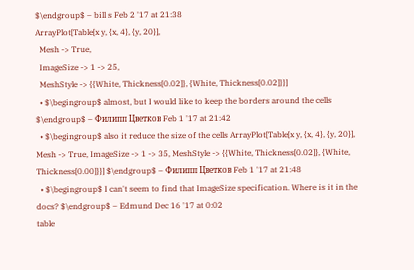$\endgroup$ – bill s Feb 2 '17 at 21:38
ArrayPlot[Table[x y, {x, 4}, {y, 20}],
  Mesh -> True,
  ImageSize -> 1 -> 25,
  MeshStyle -> {{White, Thickness[0.02]}, {White, Thickness[0.02]}}]
  • $\begingroup$ almost, but I would like to keep the borders around the cells $\endgroup$ – Филипп Цветков Feb 1 '17 at 21:42
  • $\begingroup$ also it reduce the size of the cells ArrayPlot[Table[x y, {x, 4}, {y, 20}], Mesh -> True, ImageSize -> 1 -> 35, MeshStyle -> {{White, Thickness[0.02]}, {White, Thickness[0.00]}}] $\endgroup$ – Филипп Цветков Feb 1 '17 at 21:48
  • $\begingroup$ I can't seem to find that ImageSize specification. Where is it in the docs? $\endgroup$ – Edmund Dec 16 '17 at 0:02
table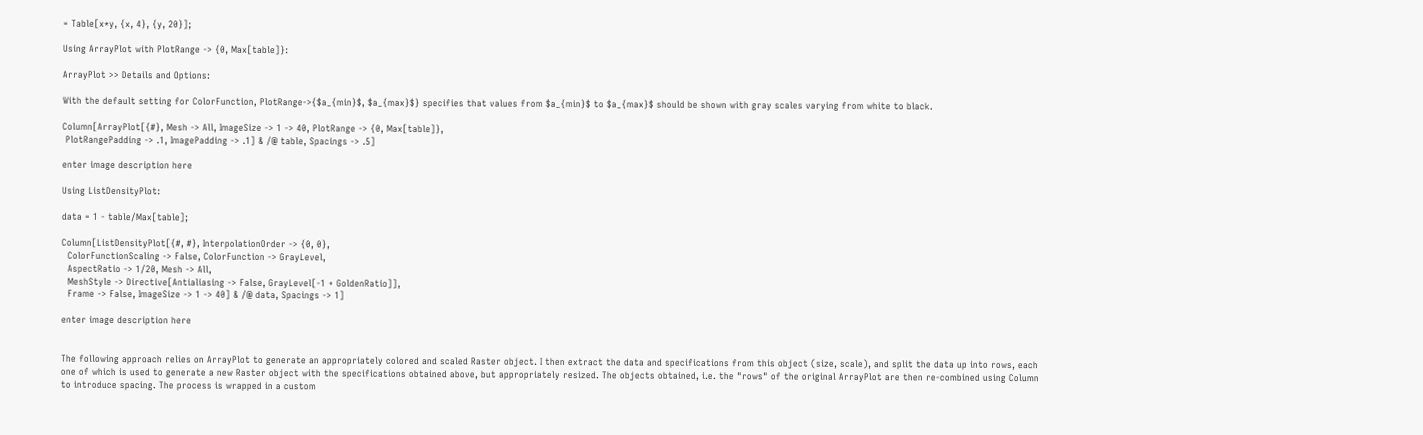= Table[x*y, {x, 4}, {y, 20}];

Using ArrayPlot with PlotRange -> {0, Max[table]}:

ArrayPlot >> Details and Options:

With the default setting for ColorFunction, PlotRange->{$a_{min}$, $a_{max}$} specifies that values from $a_{min}$ to $a_{max}$ should be shown with gray scales varying from white to black.

Column[ArrayPlot[{#}, Mesh -> All, ImageSize -> 1 -> 40, PlotRange -> {0, Max[table]},
 PlotRangePadding -> .1, ImagePadding -> .1] & /@ table, Spacings -> .5]

enter image description here

Using ListDensityPlot:

data = 1 - table/Max[table];

Column[ListDensityPlot[{#, #}, InterpolationOrder -> {0, 0},
  ColorFunctionScaling -> False, ColorFunction -> GrayLevel,
  AspectRatio -> 1/20, Mesh -> All,
  MeshStyle -> Directive[Antialiasing -> False, GrayLevel[-1 + GoldenRatio]],
  Frame -> False, ImageSize -> 1 -> 40] & /@ data, Spacings -> 1]

enter image description here


The following approach relies on ArrayPlot to generate an appropriately colored and scaled Raster object. I then extract the data and specifications from this object (size, scale), and split the data up into rows, each one of which is used to generate a new Raster object with the specifications obtained above, but appropriately resized. The objects obtained, i.e. the "rows" of the original ArrayPlot are then re-combined using Column to introduce spacing. The process is wrapped in a custom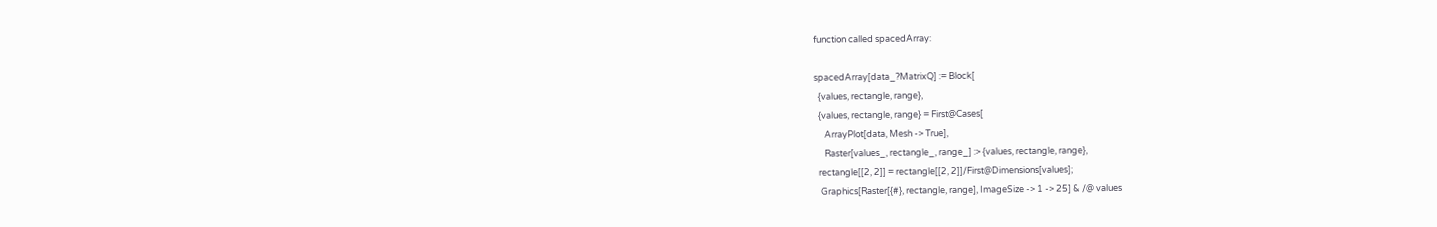function called spacedArray:

spacedArray[data_?MatrixQ] := Block[
  {values, rectangle, range},
  {values, rectangle, range} = First@Cases[
     ArrayPlot[data, Mesh -> True],
     Raster[values_, rectangle_, range_] :> {values, rectangle, range},
  rectangle[[2, 2]] = rectangle[[2, 2]]/First@Dimensions[values];
   Graphics[Raster[{#}, rectangle, range], ImageSize -> 1 -> 25] & /@ values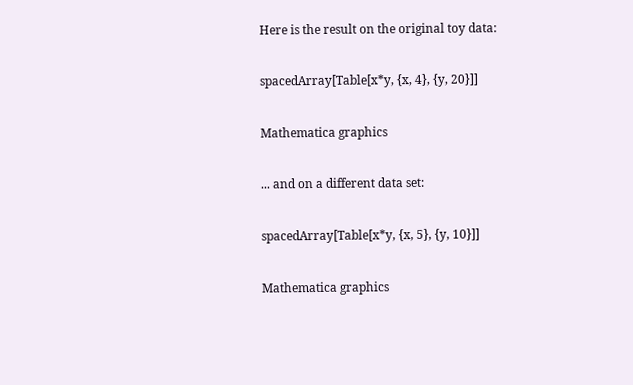Here is the result on the original toy data:

spacedArray[Table[x*y, {x, 4}, {y, 20}]]

Mathematica graphics

... and on a different data set:

spacedArray[Table[x*y, {x, 5}, {y, 10}]]

Mathematica graphics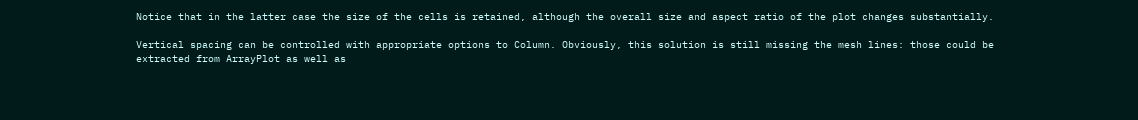Notice that in the latter case the size of the cells is retained, although the overall size and aspect ratio of the plot changes substantially.

Vertical spacing can be controlled with appropriate options to Column. Obviously, this solution is still missing the mesh lines: those could be extracted from ArrayPlot as well as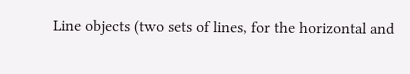Line objects (two sets of lines, for the horizontal and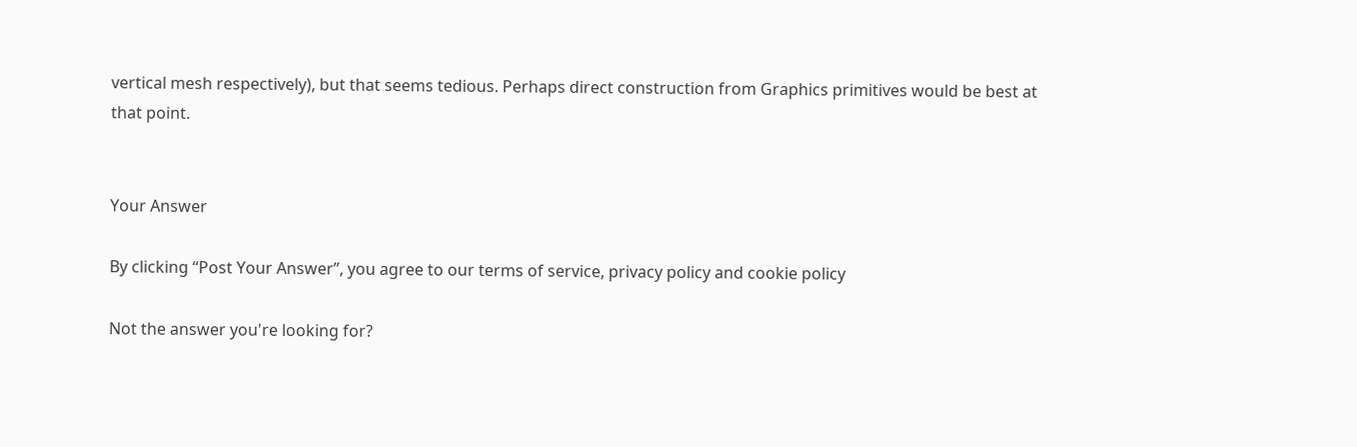vertical mesh respectively), but that seems tedious. Perhaps direct construction from Graphics primitives would be best at that point.


Your Answer

By clicking “Post Your Answer”, you agree to our terms of service, privacy policy and cookie policy

Not the answer you're looking for?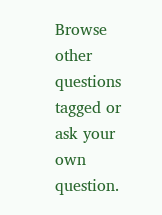Browse other questions tagged or ask your own question.